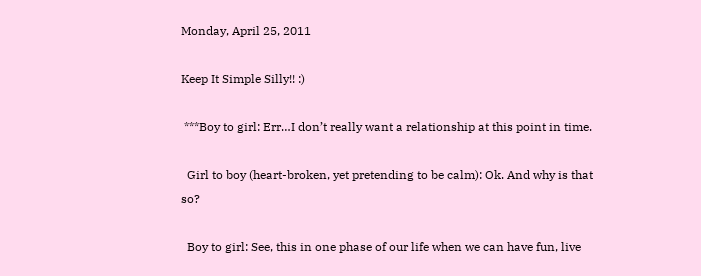Monday, April 25, 2011

Keep It Simple Silly!! :)

 ***Boy to girl: Err…I don’t really want a relationship at this point in time.

  Girl to boy (heart-broken, yet pretending to be calm): Ok. And why is that so?

  Boy to girl: See, this in one phase of our life when we can have fun, live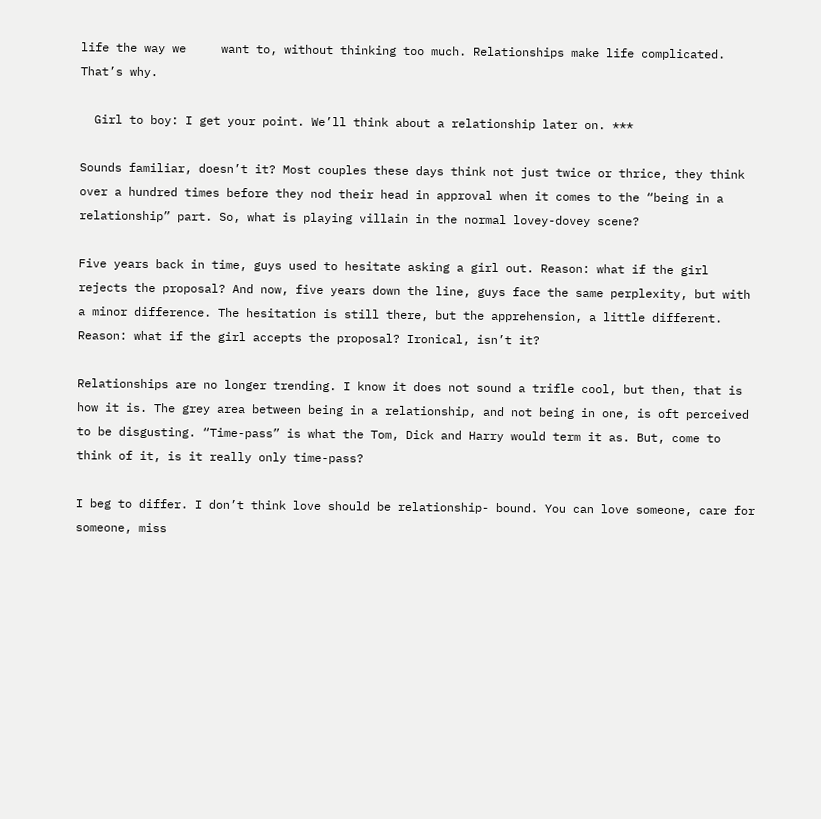life the way we     want to, without thinking too much. Relationships make life complicated. That’s why.

  Girl to boy: I get your point. We’ll think about a relationship later on. ***

Sounds familiar, doesn’t it? Most couples these days think not just twice or thrice, they think over a hundred times before they nod their head in approval when it comes to the “being in a relationship” part. So, what is playing villain in the normal lovey-dovey scene?

Five years back in time, guys used to hesitate asking a girl out. Reason: what if the girl rejects the proposal? And now, five years down the line, guys face the same perplexity, but with a minor difference. The hesitation is still there, but the apprehension, a little different. Reason: what if the girl accepts the proposal? Ironical, isn’t it?

Relationships are no longer trending. I know it does not sound a trifle cool, but then, that is how it is. The grey area between being in a relationship, and not being in one, is oft perceived to be disgusting. “Time-pass” is what the Tom, Dick and Harry would term it as. But, come to think of it, is it really only time-pass?

I beg to differ. I don’t think love should be relationship- bound. You can love someone, care for someone, miss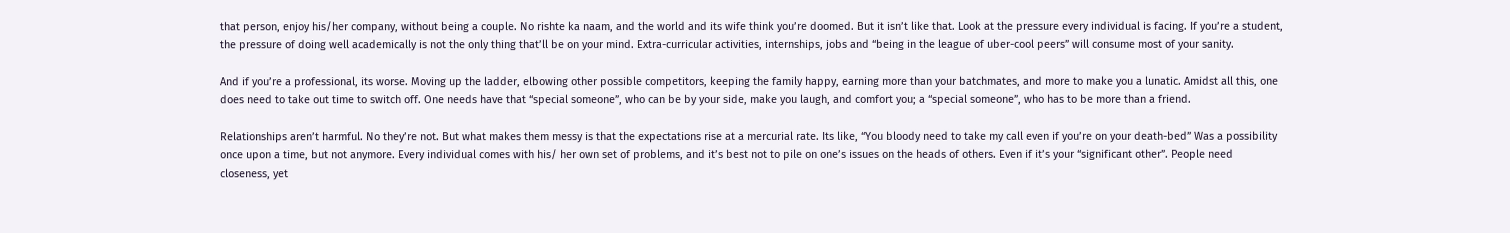that person, enjoy his/her company, without being a couple. No rishte ka naam, and the world and its wife think you’re doomed. But it isn’t like that. Look at the pressure every individual is facing. If you’re a student, the pressure of doing well academically is not the only thing that’ll be on your mind. Extra-curricular activities, internships, jobs and “being in the league of uber-cool peers” will consume most of your sanity.

And if you’re a professional, its worse. Moving up the ladder, elbowing other possible competitors, keeping the family happy, earning more than your batchmates, and more to make you a lunatic. Amidst all this, one does need to take out time to switch off. One needs have that “special someone”, who can be by your side, make you laugh, and comfort you; a “special someone”, who has to be more than a friend.

Relationships aren’t harmful. No they’re not. But what makes them messy is that the expectations rise at a mercurial rate. Its like, “You bloody need to take my call even if you’re on your death-bed” Was a possibility once upon a time, but not anymore. Every individual comes with his/ her own set of problems, and it’s best not to pile on one’s issues on the heads of others. Even if it’s your “significant other”. People need closeness, yet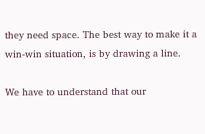they need space. The best way to make it a win-win situation, is by drawing a line.

We have to understand that our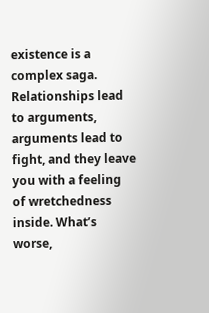existence is a complex saga. Relationships lead to arguments, arguments lead to fight, and they leave you with a feeling of wretchedness inside. What’s worse,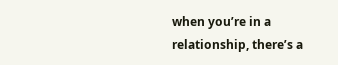when you’re in a relationship, there’s a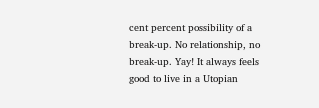cent percent possibility of a break-up. No relationship, no break-up. Yay! It always feels good to live in a Utopian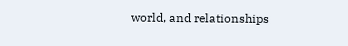world, and relationships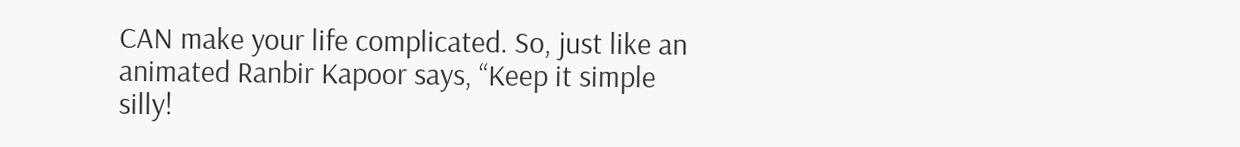CAN make your life complicated. So, just like an animated Ranbir Kapoor says, “Keep it simple silly!